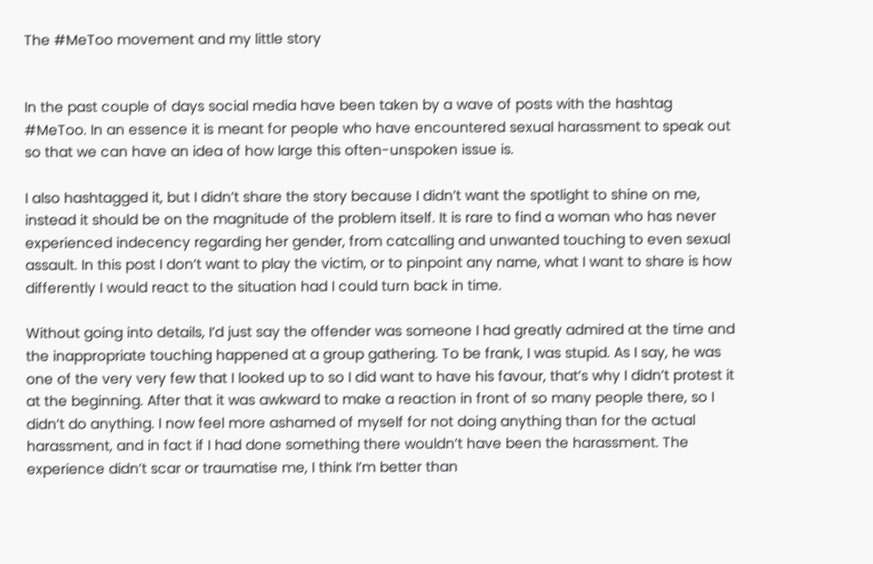The #MeToo movement and my little story


In the past couple of days social media have been taken by a wave of posts with the hashtag #MeToo. In an essence it is meant for people who have encountered sexual harassment to speak out so that we can have an idea of how large this often-unspoken issue is.

I also hashtagged it, but I didn’t share the story because I didn’t want the spotlight to shine on me, instead it should be on the magnitude of the problem itself. It is rare to find a woman who has never experienced indecency regarding her gender, from catcalling and unwanted touching to even sexual assault. In this post I don’t want to play the victim, or to pinpoint any name, what I want to share is how differently I would react to the situation had I could turn back in time.

Without going into details, I’d just say the offender was someone I had greatly admired at the time and the inappropriate touching happened at a group gathering. To be frank, I was stupid. As I say, he was one of the very very few that I looked up to so I did want to have his favour, that’s why I didn’t protest it at the beginning. After that it was awkward to make a reaction in front of so many people there, so I didn’t do anything. I now feel more ashamed of myself for not doing anything than for the actual harassment, and in fact if I had done something there wouldn’t have been the harassment. The experience didn’t scar or traumatise me, I think I’m better than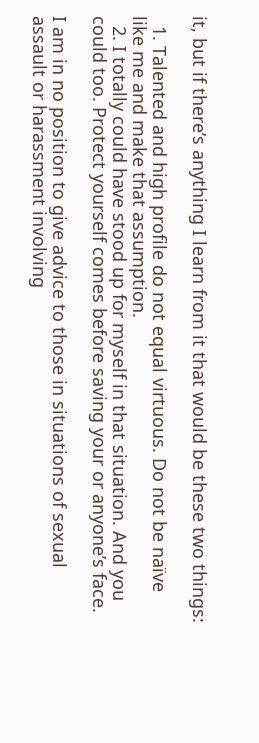it, but if there’s anything I learn from it that would be these two things:

  1. Talented and high profile do not equal virtuous. Do not be naïve like me and make that assumption.
  2. I totally could have stood up for myself in that situation. And you could too. Protect yourself comes before saving your or anyone’s face.

I am in no position to give advice to those in situations of sexual assault or harassment involving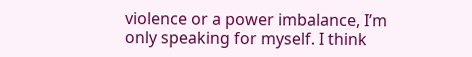violence or a power imbalance, I’m only speaking for myself. I think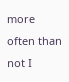more often than not I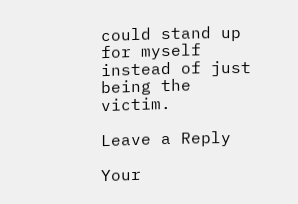could stand up for myself instead of just being the victim.

Leave a Reply

Your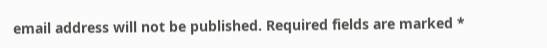email address will not be published. Required fields are marked *